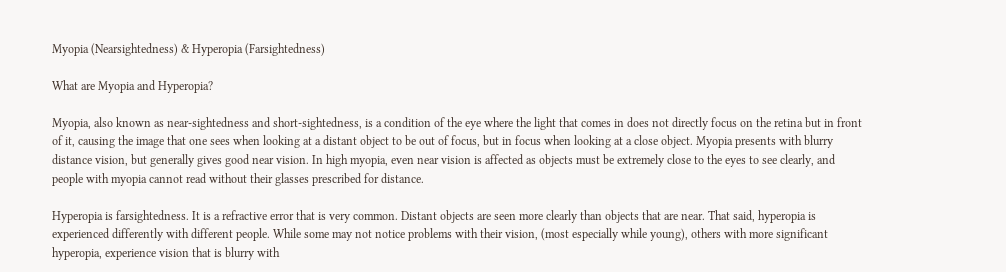Myopia (Nearsightedness) & Hyperopia (Farsightedness)

What are Myopia and Hyperopia?

Myopia, also known as near-sightedness and short-sightedness, is a condition of the eye where the light that comes in does not directly focus on the retina but in front of it, causing the image that one sees when looking at a distant object to be out of focus, but in focus when looking at a close object. Myopia presents with blurry distance vision, but generally gives good near vision. In high myopia, even near vision is affected as objects must be extremely close to the eyes to see clearly, and people with myopia cannot read without their glasses prescribed for distance.

Hyperopia is farsightedness. It is a refractive error that is very common. Distant objects are seen more clearly than objects that are near. That said, hyperopia is experienced differently with different people. While some may not notice problems with their vision, (most especially while young), others with more significant hyperopia, experience vision that is blurry with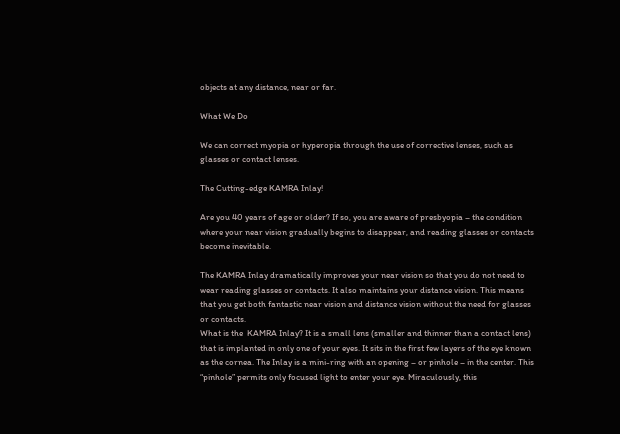objects at any distance, near or far.

What We Do

We can correct myopia or hyperopia through the use of corrective lenses, such as glasses or contact lenses.

The Cutting-edge KAMRA Inlay!

Are you 40 years of age or older? If so, you are aware of presbyopia – the condition where your near vision gradually begins to disappear, and reading glasses or contacts become inevitable.

The KAMRA Inlay dramatically improves your near vision so that you do not need to wear reading glasses or contacts. It also maintains your distance vision. This means that you get both fantastic near vision and distance vision without the need for glasses or contacts.
What is the  KAMRA Inlay? It is a small lens (smaller and thinner than a contact lens) that is implanted in only one of your eyes. It sits in the first few layers of the eye known as the cornea. The Inlay is a mini-ring with an opening – or pinhole – in the center. This “pinhole” permits only focused light to enter your eye. Miraculously, this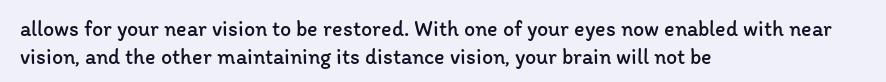allows for your near vision to be restored. With one of your eyes now enabled with near vision, and the other maintaining its distance vision, your brain will not be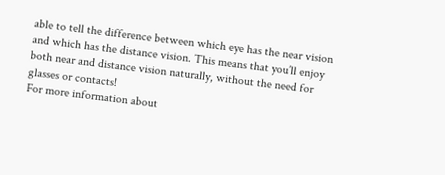able to tell the difference between which eye has the near vision and which has the distance vision. This means that you’ll enjoy both near and distance vision naturally, without the need for glasses or contacts!
For more information about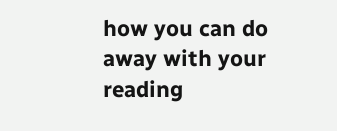how you can do away with your reading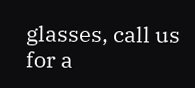glasses, call us for a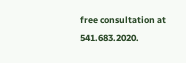free consultation at 541.683.2020.